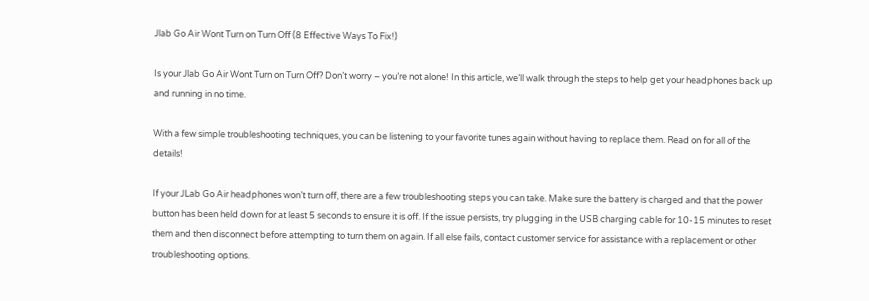Jlab Go Air Wont Turn on Turn Off (8 Effective Ways To Fix!)

Is your Jlab Go Air Wont Turn on Turn Off? Don’t worry – you’re not alone! In this article, we’ll walk through the steps to help get your headphones back up and running in no time.

With a few simple troubleshooting techniques, you can be listening to your favorite tunes again without having to replace them. Read on for all of the details!

If your JLab Go Air headphones won’t turn off, there are a few troubleshooting steps you can take. Make sure the battery is charged and that the power button has been held down for at least 5 seconds to ensure it is off. If the issue persists, try plugging in the USB charging cable for 10-15 minutes to reset them and then disconnect before attempting to turn them on again. If all else fails, contact customer service for assistance with a replacement or other troubleshooting options.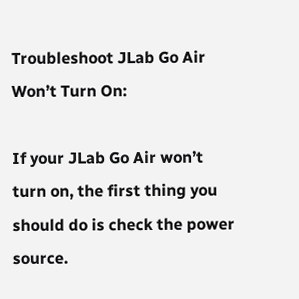Troubleshoot JLab Go Air Won’t Turn On:

If your JLab Go Air won’t turn on, the first thing you should do is check the power source.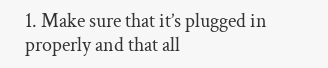1. Make sure that it’s plugged in properly and that all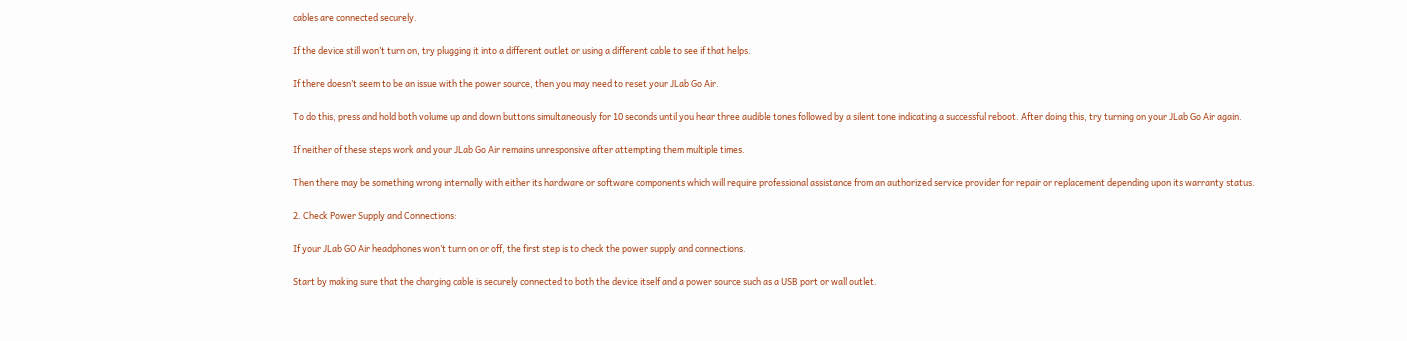cables are connected securely.

If the device still won’t turn on, try plugging it into a different outlet or using a different cable to see if that helps.

If there doesn’t seem to be an issue with the power source, then you may need to reset your JLab Go Air.

To do this, press and hold both volume up and down buttons simultaneously for 10 seconds until you hear three audible tones followed by a silent tone indicating a successful reboot. After doing this, try turning on your JLab Go Air again.

If neither of these steps work and your JLab Go Air remains unresponsive after attempting them multiple times.

Then there may be something wrong internally with either its hardware or software components which will require professional assistance from an authorized service provider for repair or replacement depending upon its warranty status.

2. Check Power Supply and Connections:

If your JLab GO Air headphones won’t turn on or off, the first step is to check the power supply and connections.

Start by making sure that the charging cable is securely connected to both the device itself and a power source such as a USB port or wall outlet.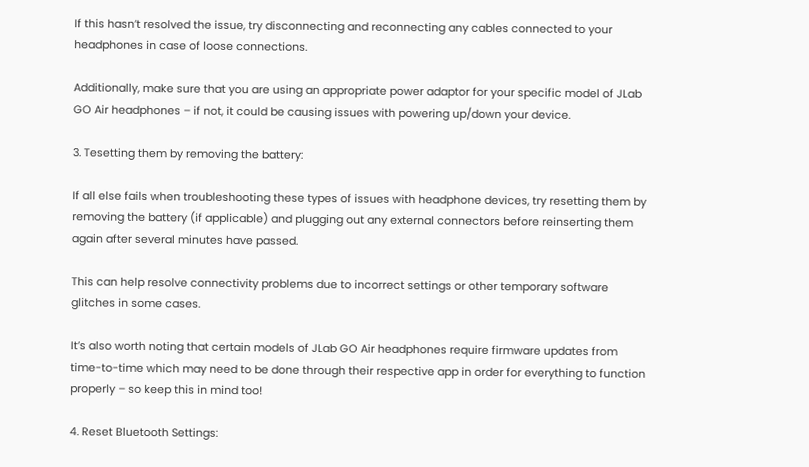If this hasn’t resolved the issue, try disconnecting and reconnecting any cables connected to your headphones in case of loose connections.

Additionally, make sure that you are using an appropriate power adaptor for your specific model of JLab GO Air headphones – if not, it could be causing issues with powering up/down your device.

3. Tesetting them by removing the battery:

If all else fails when troubleshooting these types of issues with headphone devices, try resetting them by removing the battery (if applicable) and plugging out any external connectors before reinserting them again after several minutes have passed.

This can help resolve connectivity problems due to incorrect settings or other temporary software glitches in some cases.

It’s also worth noting that certain models of JLab GO Air headphones require firmware updates from time-to-time which may need to be done through their respective app in order for everything to function properly – so keep this in mind too!

4. Reset Bluetooth Settings: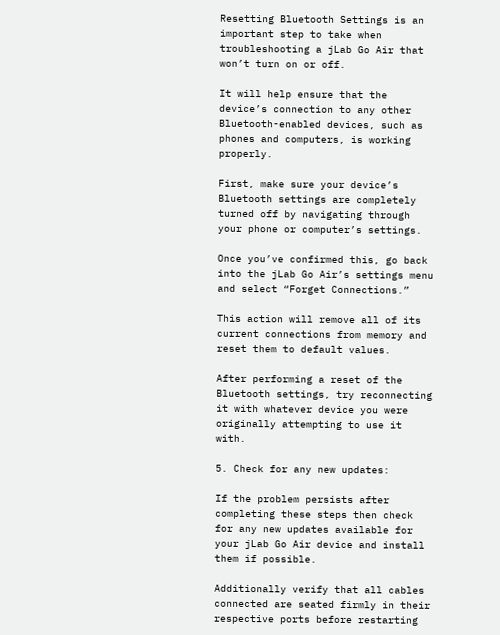Resetting Bluetooth Settings is an important step to take when troubleshooting a jLab Go Air that won’t turn on or off.

It will help ensure that the device’s connection to any other Bluetooth-enabled devices, such as phones and computers, is working properly.

First, make sure your device’s Bluetooth settings are completely turned off by navigating through your phone or computer’s settings.

Once you’ve confirmed this, go back into the jLab Go Air’s settings menu and select “Forget Connections.”

This action will remove all of its current connections from memory and reset them to default values.

After performing a reset of the Bluetooth settings, try reconnecting it with whatever device you were originally attempting to use it with.

5. Check for any new updates:

If the problem persists after completing these steps then check for any new updates available for your jLab Go Air device and install them if possible.

Additionally verify that all cables connected are seated firmly in their respective ports before restarting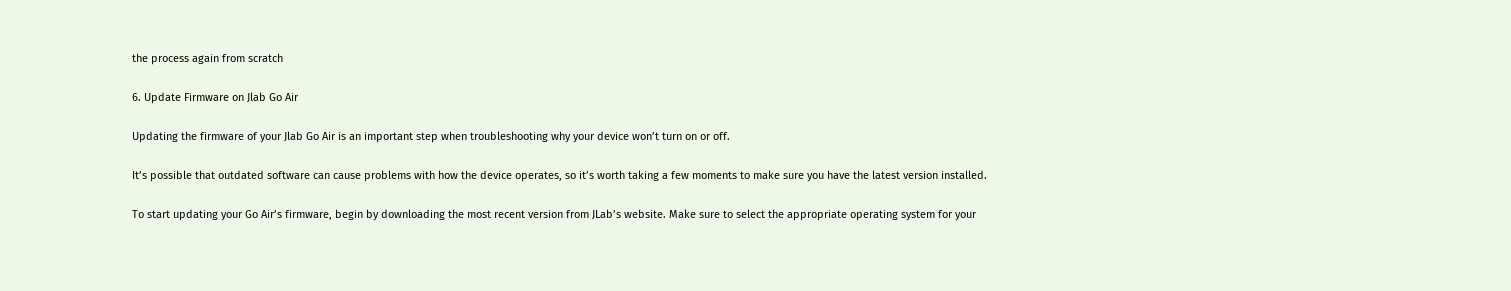the process again from scratch

6. Update Firmware on Jlab Go Air

Updating the firmware of your Jlab Go Air is an important step when troubleshooting why your device won’t turn on or off.

It’s possible that outdated software can cause problems with how the device operates, so it’s worth taking a few moments to make sure you have the latest version installed.

To start updating your Go Air’s firmware, begin by downloading the most recent version from JLab’s website. Make sure to select the appropriate operating system for your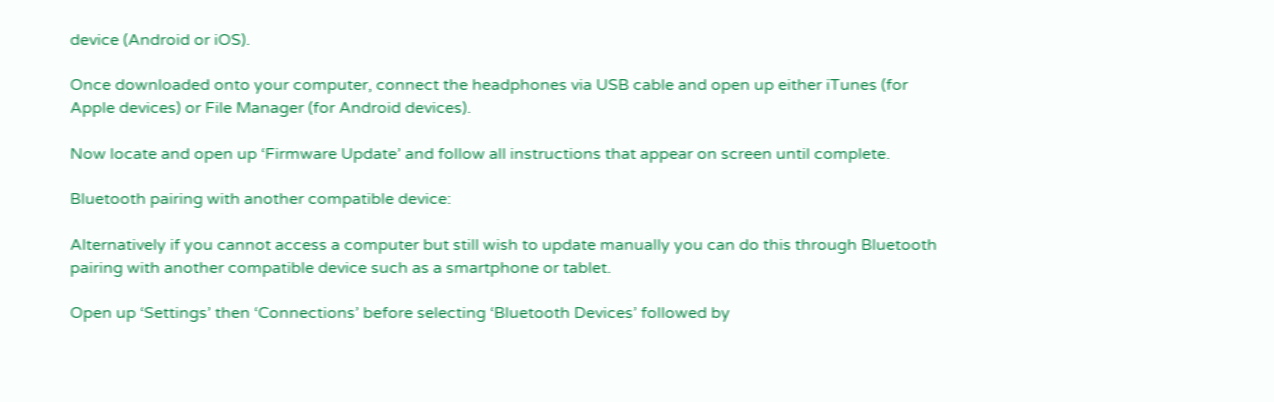device (Android or iOS).

Once downloaded onto your computer, connect the headphones via USB cable and open up either iTunes (for Apple devices) or File Manager (for Android devices).

Now locate and open up ‘Firmware Update’ and follow all instructions that appear on screen until complete.

Bluetooth pairing with another compatible device:

Alternatively if you cannot access a computer but still wish to update manually you can do this through Bluetooth pairing with another compatible device such as a smartphone or tablet.

Open up ‘Settings’ then ‘Connections’ before selecting ‘Bluetooth Devices’ followed by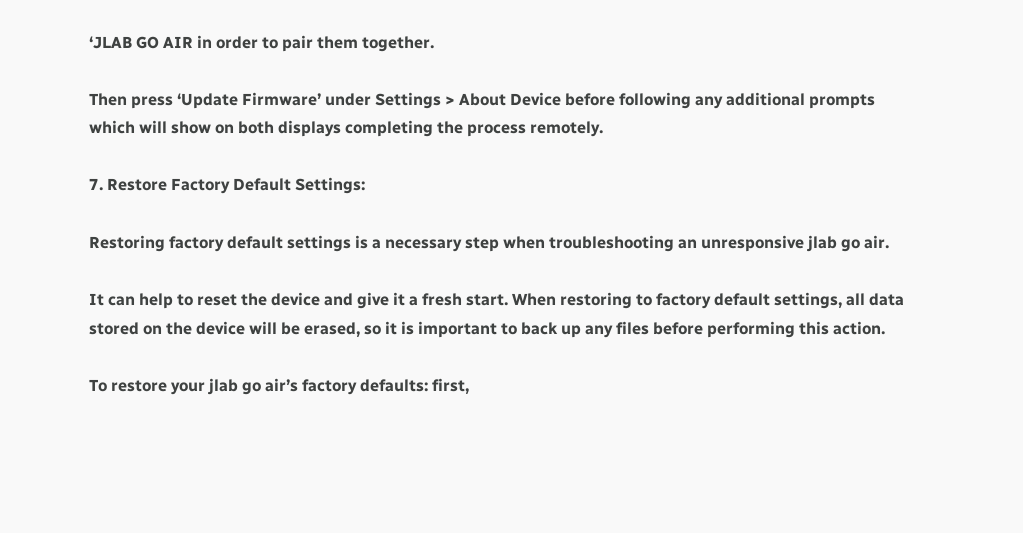‘JLAB GO AIR in order to pair them together.

Then press ‘Update Firmware’ under Settings > About Device before following any additional prompts which will show on both displays completing the process remotely.

7. Restore Factory Default Settings:

Restoring factory default settings is a necessary step when troubleshooting an unresponsive jlab go air.

It can help to reset the device and give it a fresh start. When restoring to factory default settings, all data stored on the device will be erased, so it is important to back up any files before performing this action.

To restore your jlab go air’s factory defaults: first,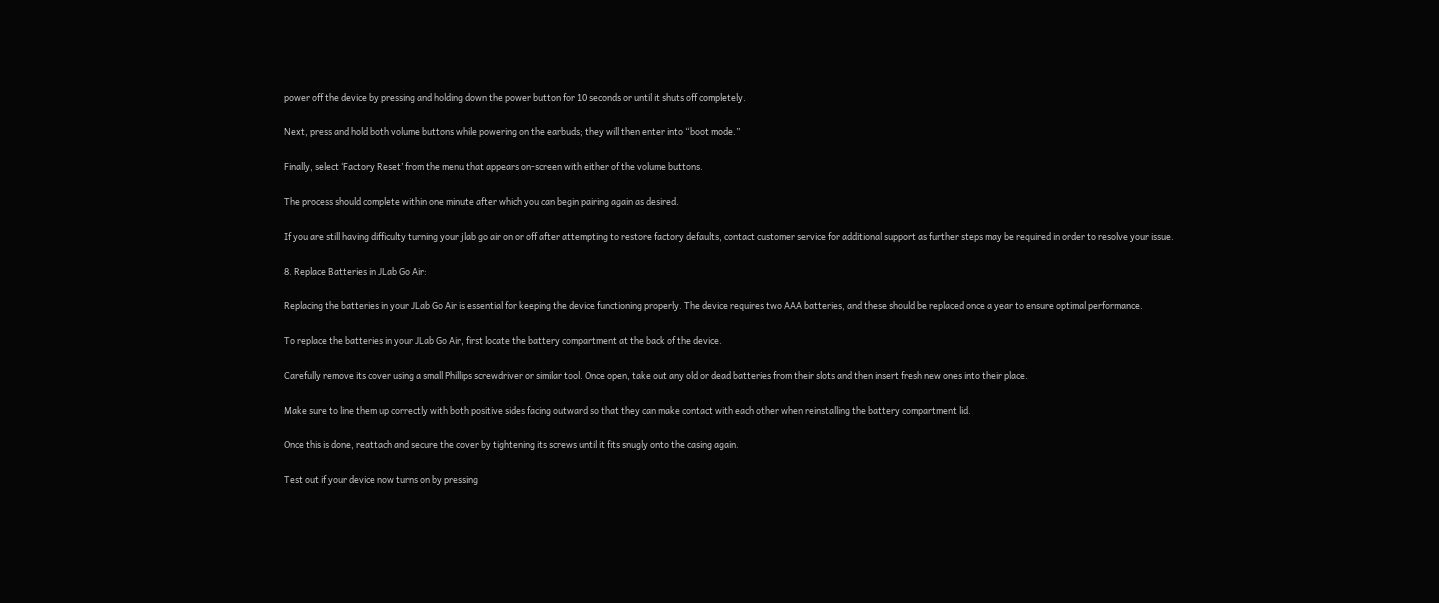power off the device by pressing and holding down the power button for 10 seconds or until it shuts off completely.

Next, press and hold both volume buttons while powering on the earbuds; they will then enter into “boot mode.”

Finally, select ‘Factory Reset’ from the menu that appears on-screen with either of the volume buttons.

The process should complete within one minute after which you can begin pairing again as desired.

If you are still having difficulty turning your jlab go air on or off after attempting to restore factory defaults, contact customer service for additional support as further steps may be required in order to resolve your issue.

8. Replace Batteries in JLab Go Air:

Replacing the batteries in your JLab Go Air is essential for keeping the device functioning properly. The device requires two AAA batteries, and these should be replaced once a year to ensure optimal performance.

To replace the batteries in your JLab Go Air, first locate the battery compartment at the back of the device.

Carefully remove its cover using a small Phillips screwdriver or similar tool. Once open, take out any old or dead batteries from their slots and then insert fresh new ones into their place.

Make sure to line them up correctly with both positive sides facing outward so that they can make contact with each other when reinstalling the battery compartment lid.

Once this is done, reattach and secure the cover by tightening its screws until it fits snugly onto the casing again.

Test out if your device now turns on by pressing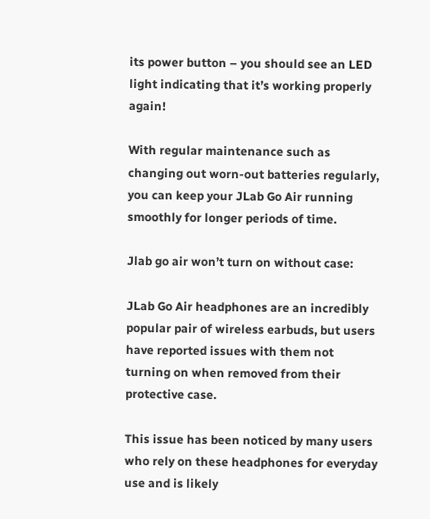its power button – you should see an LED light indicating that it’s working properly again!

With regular maintenance such as changing out worn-out batteries regularly, you can keep your JLab Go Air running smoothly for longer periods of time.

Jlab go air won’t turn on without case:

JLab Go Air headphones are an incredibly popular pair of wireless earbuds, but users have reported issues with them not turning on when removed from their protective case.

This issue has been noticed by many users who rely on these headphones for everyday use and is likely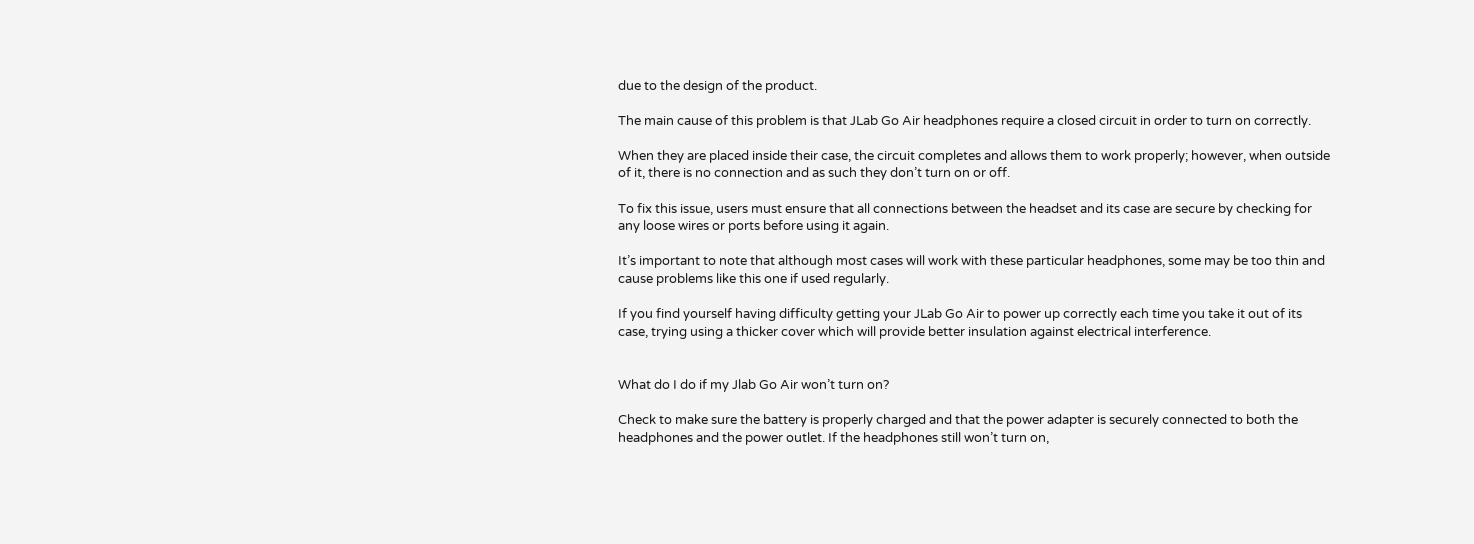due to the design of the product.

The main cause of this problem is that JLab Go Air headphones require a closed circuit in order to turn on correctly.

When they are placed inside their case, the circuit completes and allows them to work properly; however, when outside of it, there is no connection and as such they don’t turn on or off.

To fix this issue, users must ensure that all connections between the headset and its case are secure by checking for any loose wires or ports before using it again.

It’s important to note that although most cases will work with these particular headphones, some may be too thin and cause problems like this one if used regularly.

If you find yourself having difficulty getting your JLab Go Air to power up correctly each time you take it out of its case, trying using a thicker cover which will provide better insulation against electrical interference.


What do I do if my Jlab Go Air won’t turn on?

Check to make sure the battery is properly charged and that the power adapter is securely connected to both the headphones and the power outlet. If the headphones still won’t turn on,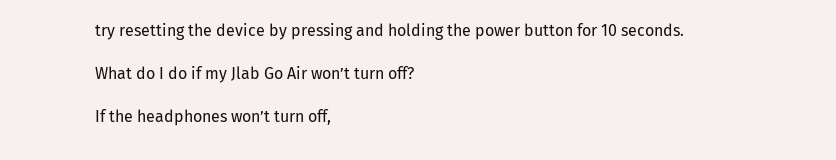try resetting the device by pressing and holding the power button for 10 seconds.

What do I do if my Jlab Go Air won’t turn off?

If the headphones won’t turn off,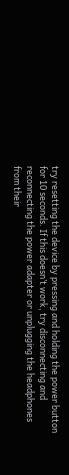try resetting the device by pressing and holding the power button for 10 seconds. If this doesn’t work, try disconnecting and reconnecting the power adapter or unplugging the headphones from their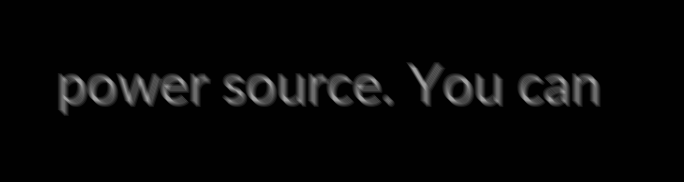power source. You can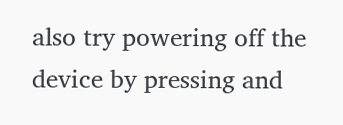also try powering off the device by pressing and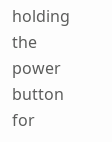holding the power button for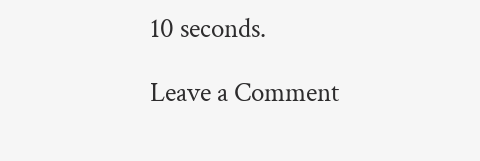10 seconds.

Leave a Comment